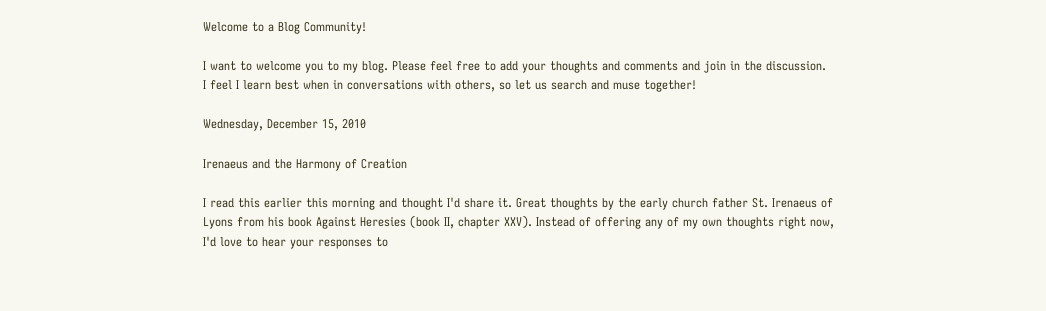Welcome to a Blog Community!

I want to welcome you to my blog. Please feel free to add your thoughts and comments and join in the discussion.
I feel I learn best when in conversations with others, so let us search and muse together!

Wednesday, December 15, 2010

Irenaeus and the Harmony of Creation

I read this earlier this morning and thought I'd share it. Great thoughts by the early church father St. Irenaeus of Lyons from his book Against Heresies (book II, chapter XXV). Instead of offering any of my own thoughts right now, I'd love to hear your responses to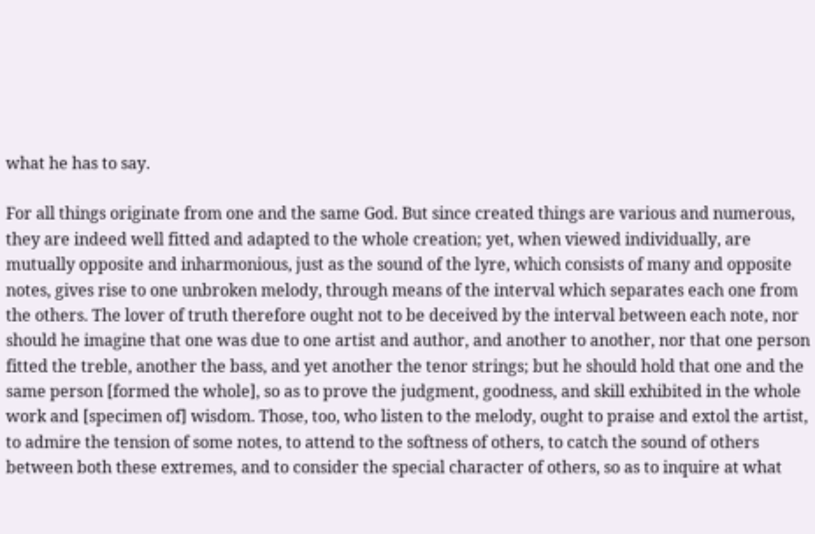what he has to say.

For all things originate from one and the same God. But since created things are various and numerous, they are indeed well fitted and adapted to the whole creation; yet, when viewed individually, are mutually opposite and inharmonious, just as the sound of the lyre, which consists of many and opposite notes, gives rise to one unbroken melody, through means of the interval which separates each one from the others. The lover of truth therefore ought not to be deceived by the interval between each note, nor should he imagine that one was due to one artist and author, and another to another, nor that one person fitted the treble, another the bass, and yet another the tenor strings; but he should hold that one and the same person [formed the whole], so as to prove the judgment, goodness, and skill exhibited in the whole work and [specimen of] wisdom. Those, too, who listen to the melody, ought to praise and extol the artist, to admire the tension of some notes, to attend to the softness of others, to catch the sound of others between both these extremes, and to consider the special character of others, so as to inquire at what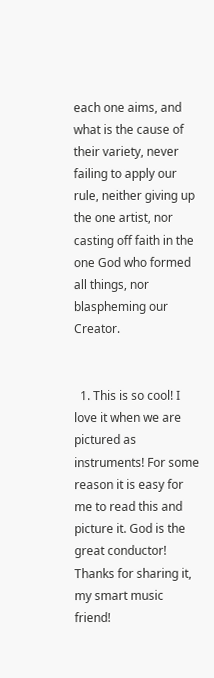each one aims, and what is the cause of their variety, never failing to apply our rule, neither giving up the one artist, nor casting off faith in the one God who formed all things, nor blaspheming our Creator.


  1. This is so cool! I love it when we are pictured as instruments! For some reason it is easy for me to read this and picture it. God is the great conductor! Thanks for sharing it, my smart music friend!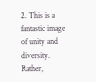2. This is a fantastic image of unity and diversity. Rather,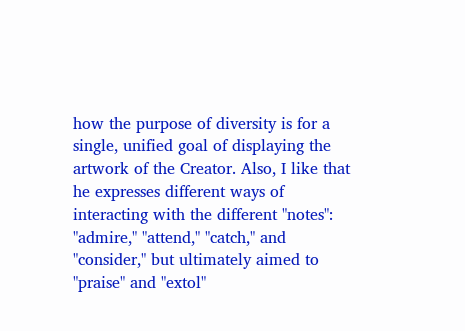how the purpose of diversity is for a single, unified goal of displaying the artwork of the Creator. Also, I like that he expresses different ways of interacting with the different "notes": "admire," "attend," "catch," and "consider," but ultimately aimed to "praise" and "extol"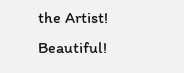the Artist! Beautiful!